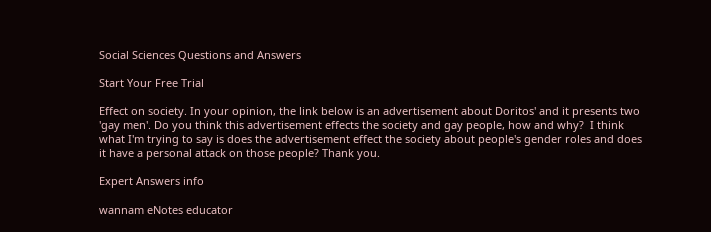Social Sciences Questions and Answers

Start Your Free Trial

Effect on society. In your opinion, the link below is an advertisement about Doritos' and it presents two 'gay men'. Do you think this advertisement effects the society and gay people, how and why?  I think what I'm trying to say is does the advertisement effect the society about people's gender roles and does it have a personal attack on those people? Thank you.

Expert Answers info

wannam eNotes educator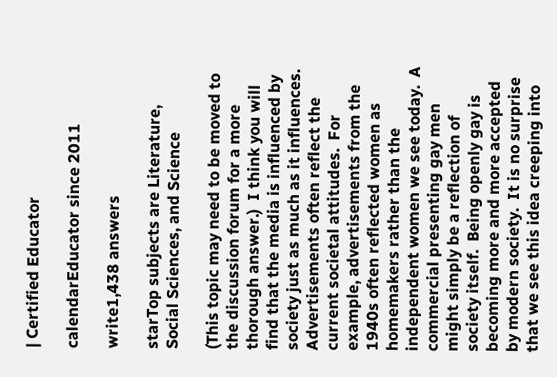| Certified Educator

calendarEducator since 2011

write1,438 answers

starTop subjects are Literature, Social Sciences, and Science

(This topic may need to be moved to the discussion forum for a more thorough answer.)  I think you will find that the media is influenced by society just as much as it influences.  Advertisements often reflect the current societal attitudes.  For example, advertisements from the 1940s often reflected women as homemakers rather than the independent women we see today.  A commercial presenting gay men might simply be a reflection of society itself.  Being openly gay is becoming more and more accepted by modern society.  It is no surprise that we see this idea creeping into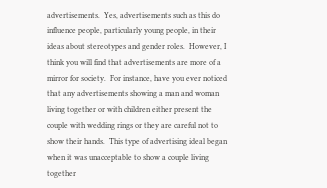advertisements.  Yes, advertisements such as this do influence people, particularly young people, in their ideas about stereotypes and gender roles.  However, I think you will find that advertisements are more of a mirror for society.  For instance, have you ever noticed that any advertisements showing a man and woman living together or with children either present the couple with wedding rings or they are careful not to show their hands.  This type of advertising ideal began when it was unacceptable to show a couple living together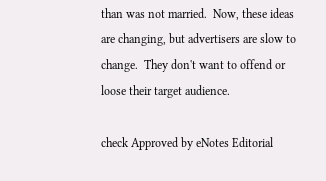than was not married.  Now, these ideas are changing, but advertisers are slow to change.  They don't want to offend or loose their target audience.

check Approved by eNotes Editorial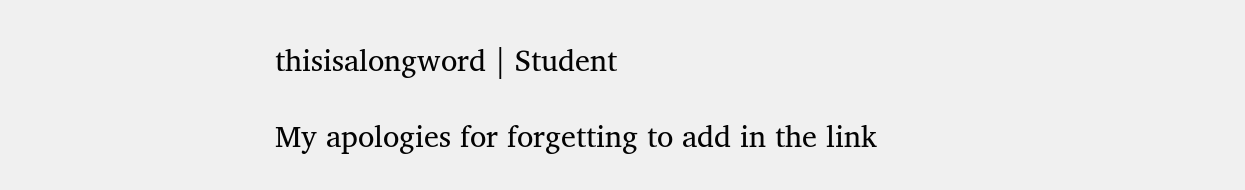thisisalongword | Student

My apologies for forgetting to add in the link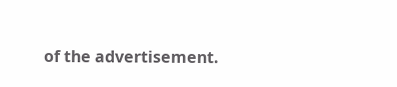of the advertisement.